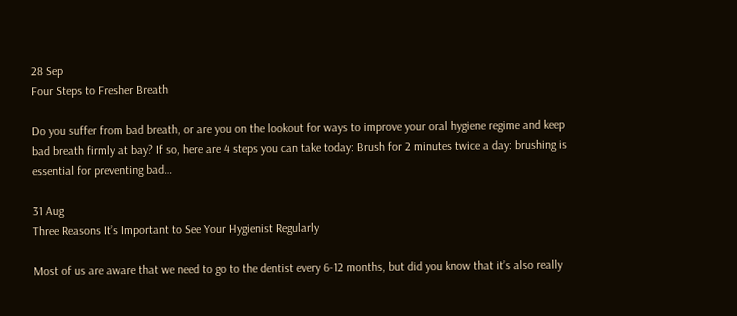28 Sep
Four Steps to Fresher Breath

Do you suffer from bad breath, or are you on the lookout for ways to improve your oral hygiene regime and keep bad breath firmly at bay? If so, here are 4 steps you can take today: Brush for 2 minutes twice a day: brushing is essential for preventing bad…

31 Aug
Three Reasons It’s Important to See Your Hygienist Regularly

Most of us are aware that we need to go to the dentist every 6-12 months, but did you know that it’s also really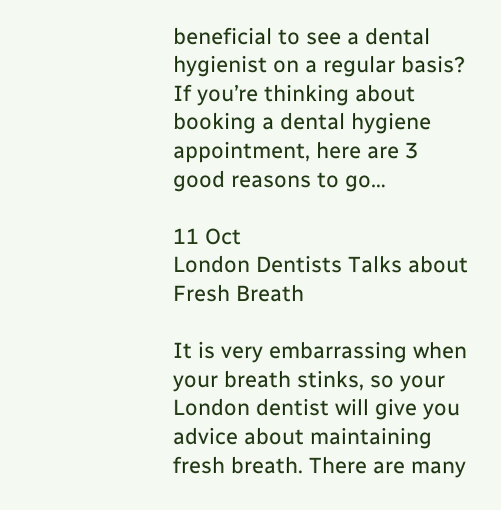beneficial to see a dental hygienist on a regular basis? If you’re thinking about booking a dental hygiene appointment, here are 3 good reasons to go…

11 Oct
London Dentists Talks about Fresh Breath

It is very embarrassing when your breath stinks, so your London dentist will give you advice about maintaining fresh breath. There are many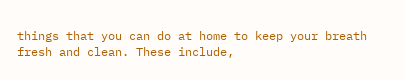things that you can do at home to keep your breath fresh and clean. These include,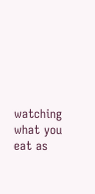watching what you eat as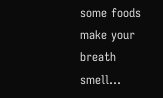some foods make your breath smell…